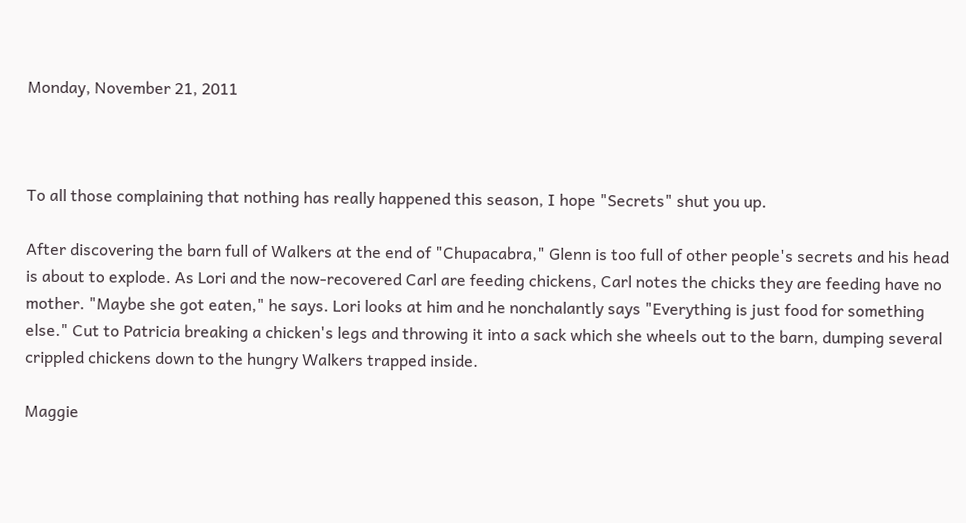Monday, November 21, 2011



To all those complaining that nothing has really happened this season, I hope "Secrets" shut you up.

After discovering the barn full of Walkers at the end of "Chupacabra," Glenn is too full of other people's secrets and his head is about to explode. As Lori and the now-recovered Carl are feeding chickens, Carl notes the chicks they are feeding have no mother. "Maybe she got eaten," he says. Lori looks at him and he nonchalantly says "Everything is just food for something else." Cut to Patricia breaking a chicken's legs and throwing it into a sack which she wheels out to the barn, dumping several crippled chickens down to the hungry Walkers trapped inside.

Maggie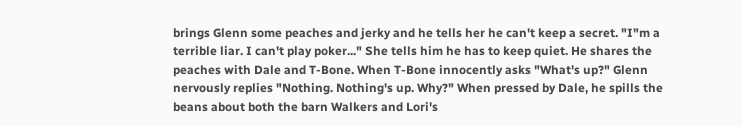brings Glenn some peaches and jerky and he tells her he can't keep a secret. "I"m a terrible liar. I can't play poker..." She tells him he has to keep quiet. He shares the peaches with Dale and T-Bone. When T-Bone innocently asks "What's up?" Glenn nervously replies "Nothing. Nothing's up. Why?" When pressed by Dale, he spills the beans about both the barn Walkers and Lori's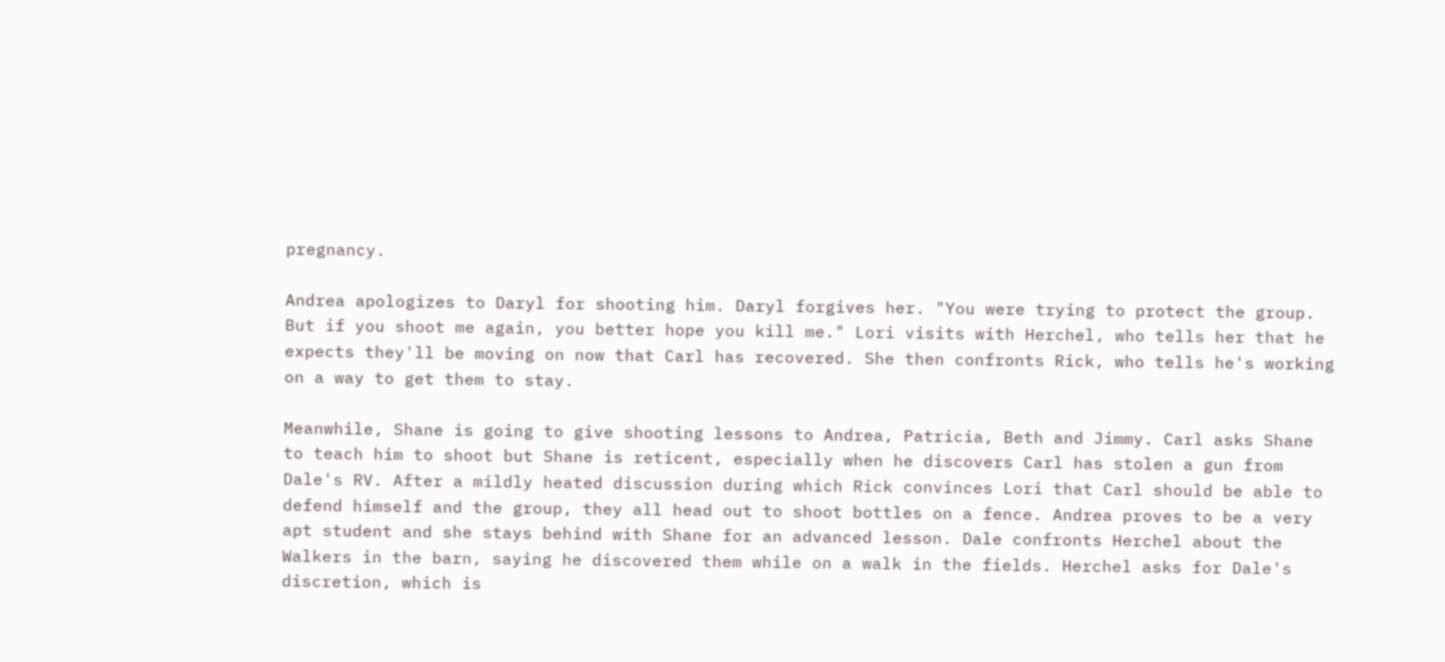pregnancy.

Andrea apologizes to Daryl for shooting him. Daryl forgives her. "You were trying to protect the group. But if you shoot me again, you better hope you kill me." Lori visits with Herchel, who tells her that he expects they'll be moving on now that Carl has recovered. She then confronts Rick, who tells he's working on a way to get them to stay.

Meanwhile, Shane is going to give shooting lessons to Andrea, Patricia, Beth and Jimmy. Carl asks Shane to teach him to shoot but Shane is reticent, especially when he discovers Carl has stolen a gun from Dale's RV. After a mildly heated discussion during which Rick convinces Lori that Carl should be able to defend himself and the group, they all head out to shoot bottles on a fence. Andrea proves to be a very apt student and she stays behind with Shane for an advanced lesson. Dale confronts Herchel about the Walkers in the barn, saying he discovered them while on a walk in the fields. Herchel asks for Dale's discretion, which is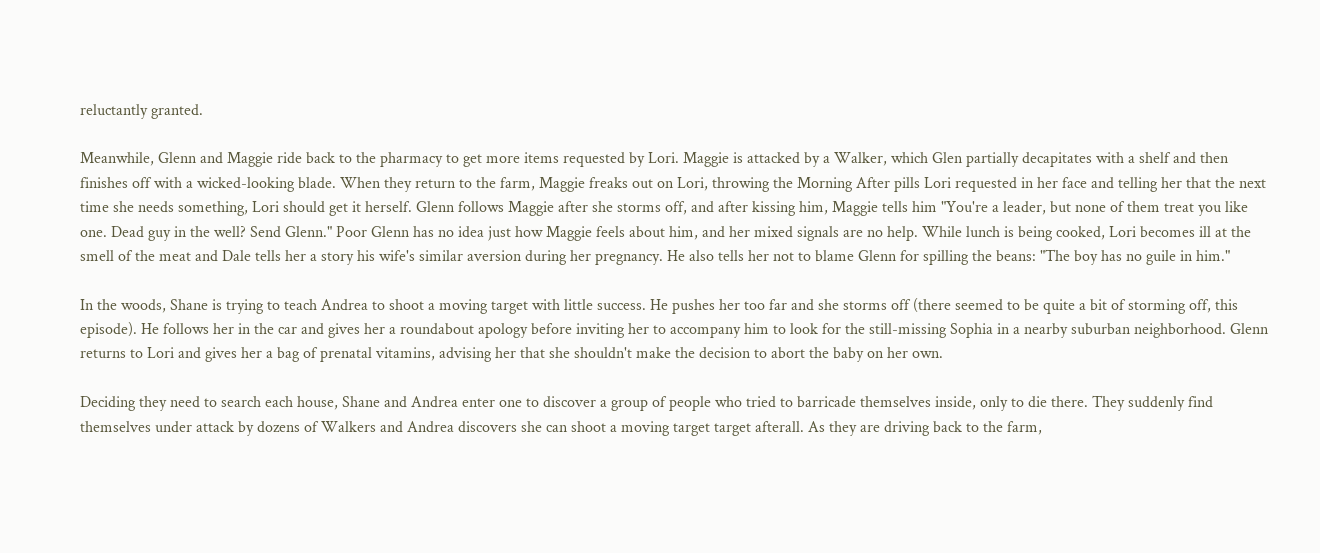reluctantly granted.

Meanwhile, Glenn and Maggie ride back to the pharmacy to get more items requested by Lori. Maggie is attacked by a Walker, which Glen partially decapitates with a shelf and then finishes off with a wicked-looking blade. When they return to the farm, Maggie freaks out on Lori, throwing the Morning After pills Lori requested in her face and telling her that the next time she needs something, Lori should get it herself. Glenn follows Maggie after she storms off, and after kissing him, Maggie tells him "You're a leader, but none of them treat you like one. Dead guy in the well? Send Glenn." Poor Glenn has no idea just how Maggie feels about him, and her mixed signals are no help. While lunch is being cooked, Lori becomes ill at the smell of the meat and Dale tells her a story his wife's similar aversion during her pregnancy. He also tells her not to blame Glenn for spilling the beans: "The boy has no guile in him."

In the woods, Shane is trying to teach Andrea to shoot a moving target with little success. He pushes her too far and she storms off (there seemed to be quite a bit of storming off, this episode). He follows her in the car and gives her a roundabout apology before inviting her to accompany him to look for the still-missing Sophia in a nearby suburban neighborhood. Glenn returns to Lori and gives her a bag of prenatal vitamins, advising her that she shouldn't make the decision to abort the baby on her own.

Deciding they need to search each house, Shane and Andrea enter one to discover a group of people who tried to barricade themselves inside, only to die there. They suddenly find themselves under attack by dozens of Walkers and Andrea discovers she can shoot a moving target target afterall. As they are driving back to the farm,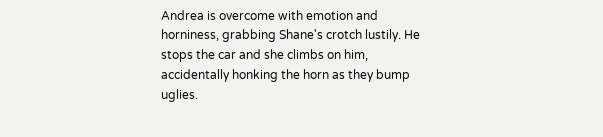Andrea is overcome with emotion and horniness, grabbing Shane's crotch lustily. He stops the car and she climbs on him, accidentally honking the horn as they bump uglies.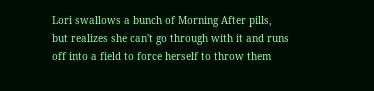Lori swallows a bunch of Morning After pills, but realizes she can't go through with it and runs off into a field to force herself to throw them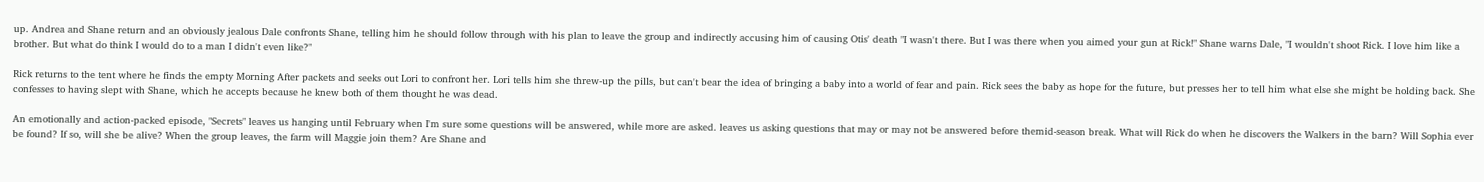up. Andrea and Shane return and an obviously jealous Dale confronts Shane, telling him he should follow through with his plan to leave the group and indirectly accusing him of causing Otis' death "I wasn't there. But I was there when you aimed your gun at Rick!" Shane warns Dale, "I wouldn't shoot Rick. I love him like a brother. But what do think I would do to a man I didn't even like?"

Rick returns to the tent where he finds the empty Morning After packets and seeks out Lori to confront her. Lori tells him she threw-up the pills, but can't bear the idea of bringing a baby into a world of fear and pain. Rick sees the baby as hope for the future, but presses her to tell him what else she might be holding back. She confesses to having slept with Shane, which he accepts because he knew both of them thought he was dead.

An emotionally and action-packed episode, "Secrets" leaves us hanging until February when I'm sure some questions will be answered, while more are asked. leaves us asking questions that may or may not be answered before themid-season break. What will Rick do when he discovers the Walkers in the barn? Will Sophia ever be found? If so, will she be alive? When the group leaves, the farm will Maggie join them? Are Shane and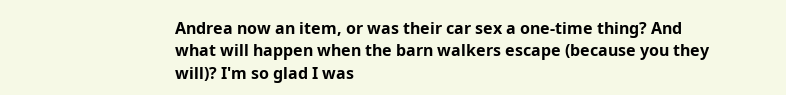Andrea now an item, or was their car sex a one-time thing? And what will happen when the barn walkers escape (because you they will)? I'm so glad I was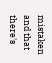mistaken and that there's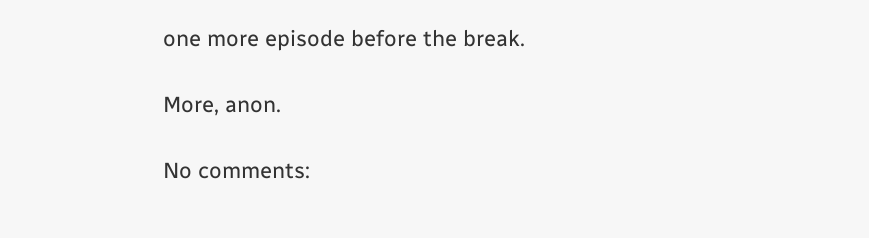one more episode before the break.

More, anon.

No comments: